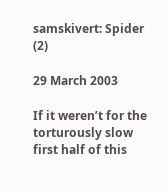samskivert: Spider (2)

29 March 2003

If it weren’t for the torturously slow first half of this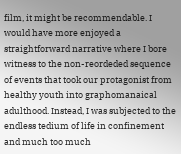film, it might be recommendable. I would have more enjoyed a straightforward narrative where I bore witness to the non-reordeded sequence of events that took our protagonist from healthy youth into graphomanaical adulthood. Instead, I was subjected to the endless tedium of life in confinement and much too much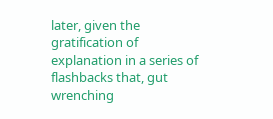later, given the gratification of explanation in a series of flashbacks that, gut wrenching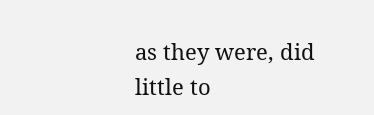as they were, did little to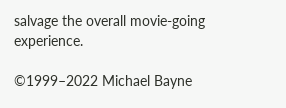salvage the overall movie-going experience.

©1999–2022 Michael Bayne